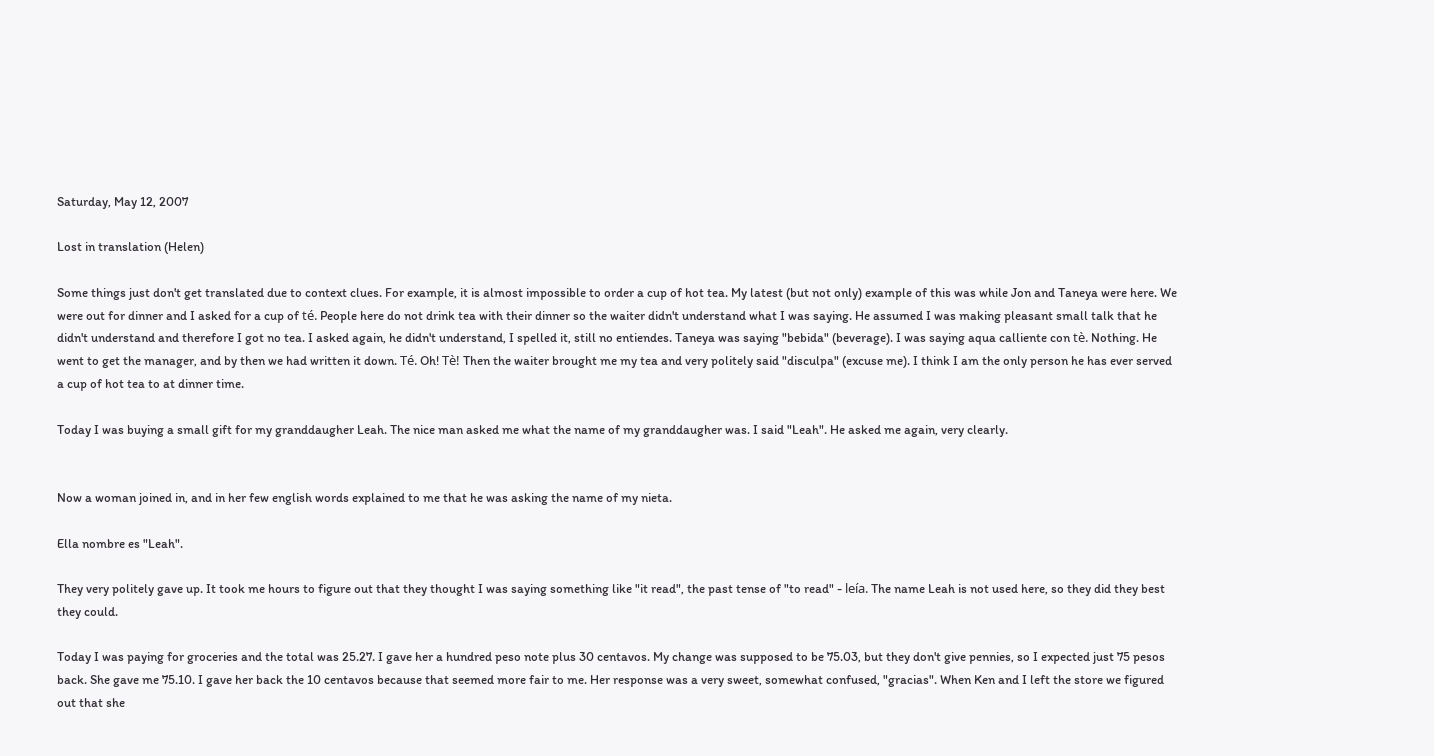Saturday, May 12, 2007

Lost in translation (Helen)

Some things just don't get translated due to context clues. For example, it is almost impossible to order a cup of hot tea. My latest (but not only) example of this was while Jon and Taneya were here. We were out for dinner and I asked for a cup of té. People here do not drink tea with their dinner so the waiter didn't understand what I was saying. He assumed I was making pleasant small talk that he didn't understand and therefore I got no tea. I asked again, he didn't understand, I spelled it, still no entiendes. Taneya was saying "bebida" (beverage). I was saying aqua calliente con tè. Nothing. He went to get the manager, and by then we had written it down. Té. Oh! Tè! Then the waiter brought me my tea and very politely said "disculpa" (excuse me). I think I am the only person he has ever served a cup of hot tea to at dinner time.

Today I was buying a small gift for my granddaugher Leah. The nice man asked me what the name of my granddaugher was. I said "Leah". He asked me again, very clearly.


Now a woman joined in, and in her few english words explained to me that he was asking the name of my nieta.

Ella nombre es "Leah".

They very politely gave up. It took me hours to figure out that they thought I was saying something like "it read", the past tense of "to read" - leía. The name Leah is not used here, so they did they best they could.

Today I was paying for groceries and the total was 25.27. I gave her a hundred peso note plus 30 centavos. My change was supposed to be 75.03, but they don't give pennies, so I expected just 75 pesos back. She gave me 75.10. I gave her back the 10 centavos because that seemed more fair to me. Her response was a very sweet, somewhat confused, "gracias". When Ken and I left the store we figured out that she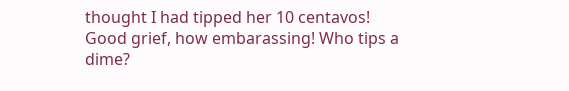thought I had tipped her 10 centavos! Good grief, how embarassing! Who tips a dime?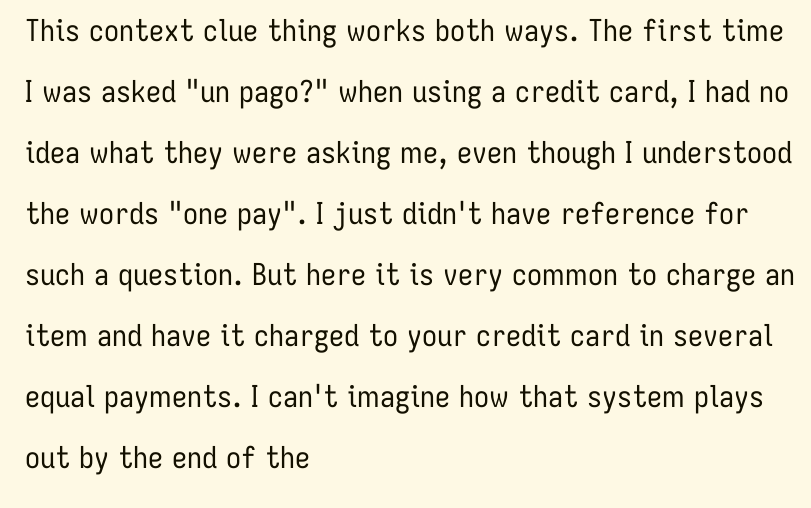This context clue thing works both ways. The first time I was asked "un pago?" when using a credit card, I had no idea what they were asking me, even though I understood the words "one pay". I just didn't have reference for such a question. But here it is very common to charge an item and have it charged to your credit card in several equal payments. I can't imagine how that system plays out by the end of the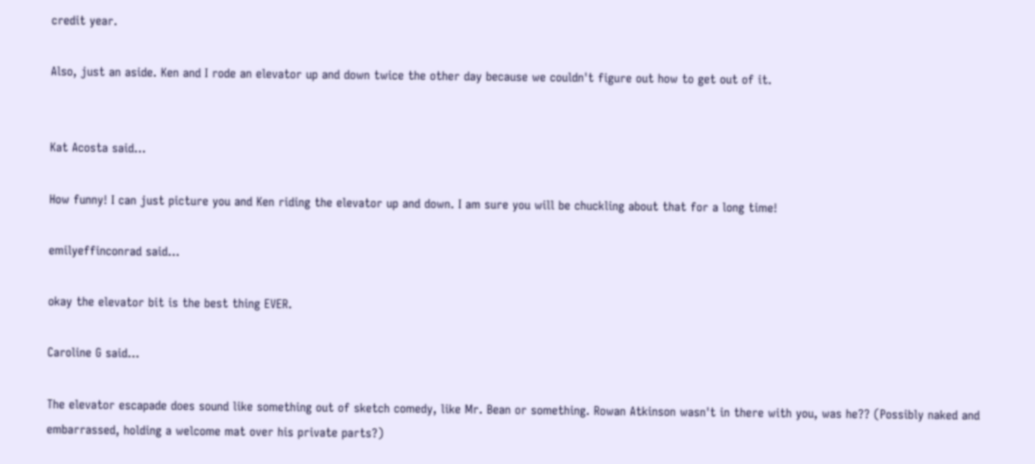credit year.

Also, just an aside. Ken and I rode an elevator up and down twice the other day because we couldn't figure out how to get out of it.


Kat Acosta said...

How funny! I can just picture you and Ken riding the elevator up and down. I am sure you will be chuckling about that for a long time!

emilyeffinconrad said...

okay the elevator bit is the best thing EVER.

Caroline G said...

The elevator escapade does sound like something out of sketch comedy, like Mr. Bean or something. Rowan Atkinson wasn't in there with you, was he?? (Possibly naked and embarrassed, holding a welcome mat over his private parts?)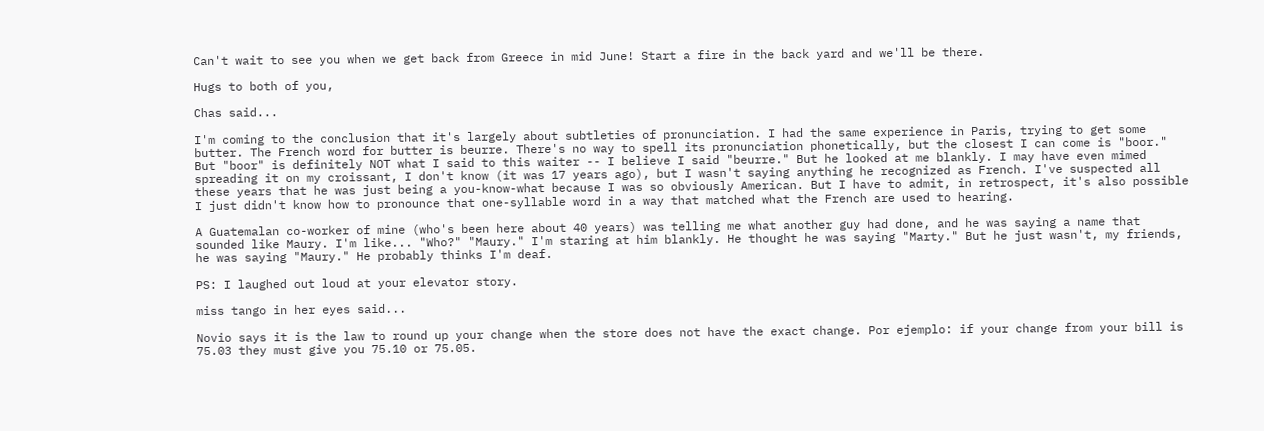Can't wait to see you when we get back from Greece in mid June! Start a fire in the back yard and we'll be there.

Hugs to both of you,

Chas said...

I'm coming to the conclusion that it's largely about subtleties of pronunciation. I had the same experience in Paris, trying to get some butter. The French word for butter is beurre. There's no way to spell its pronunciation phonetically, but the closest I can come is "boor." But "boor" is definitely NOT what I said to this waiter -- I believe I said "beurre." But he looked at me blankly. I may have even mimed spreading it on my croissant, I don't know (it was 17 years ago), but I wasn't saying anything he recognized as French. I've suspected all these years that he was just being a you-know-what because I was so obviously American. But I have to admit, in retrospect, it's also possible I just didn't know how to pronounce that one-syllable word in a way that matched what the French are used to hearing.

A Guatemalan co-worker of mine (who's been here about 40 years) was telling me what another guy had done, and he was saying a name that sounded like Maury. I'm like... "Who?" "Maury." I'm staring at him blankly. He thought he was saying "Marty." But he just wasn't, my friends, he was saying "Maury." He probably thinks I'm deaf.

PS: I laughed out loud at your elevator story.

miss tango in her eyes said...

Novio says it is the law to round up your change when the store does not have the exact change. Por ejemplo: if your change from your bill is 75.03 they must give you 75.10 or 75.05.